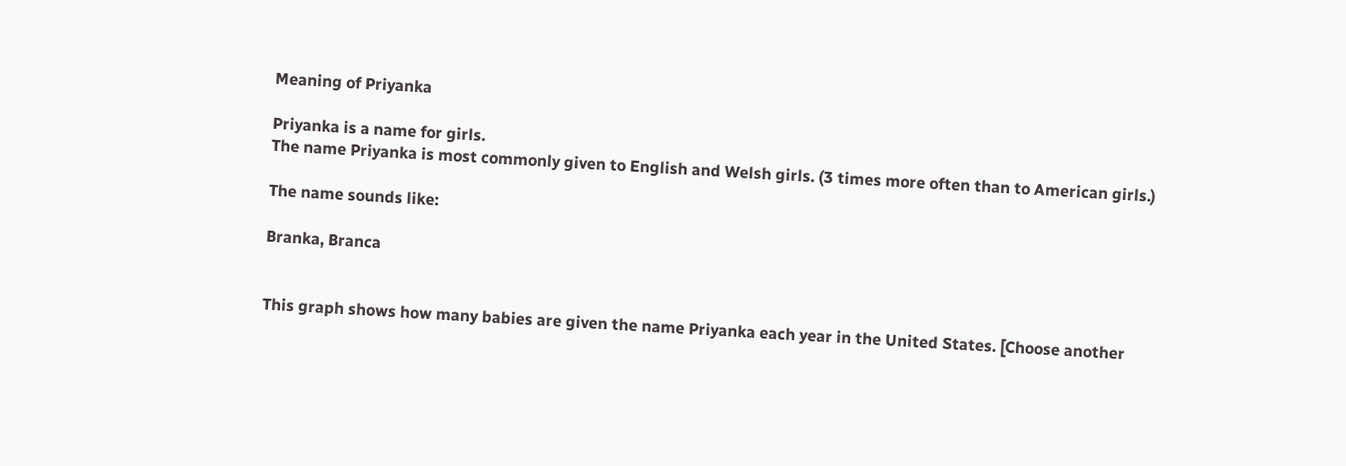Meaning of Priyanka

Priyanka is a name for girls.
The name Priyanka is most commonly given to English and Welsh girls. (3 times more often than to American girls.)

The name sounds like:

Branka, Branca


This graph shows how many babies are given the name Priyanka each year in the United States. [Choose another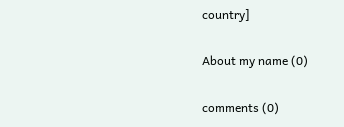country]

About my name (0)

comments (0)